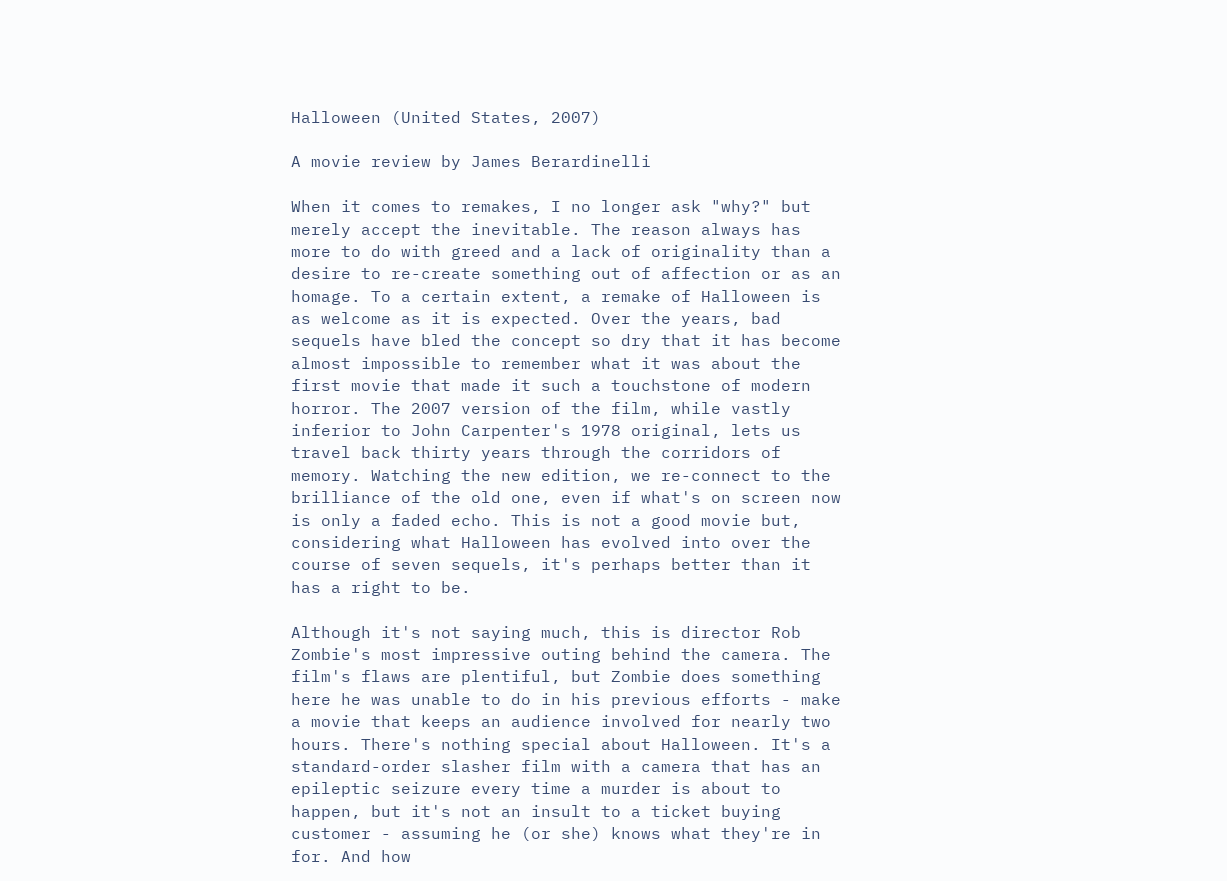Halloween (United States, 2007)

A movie review by James Berardinelli

When it comes to remakes, I no longer ask "why?" but merely accept the inevitable. The reason always has more to do with greed and a lack of originality than a desire to re-create something out of affection or as an homage. To a certain extent, a remake of Halloween is as welcome as it is expected. Over the years, bad sequels have bled the concept so dry that it has become almost impossible to remember what it was about the first movie that made it such a touchstone of modern horror. The 2007 version of the film, while vastly inferior to John Carpenter's 1978 original, lets us travel back thirty years through the corridors of memory. Watching the new edition, we re-connect to the brilliance of the old one, even if what's on screen now is only a faded echo. This is not a good movie but, considering what Halloween has evolved into over the course of seven sequels, it's perhaps better than it has a right to be.

Although it's not saying much, this is director Rob Zombie's most impressive outing behind the camera. The film's flaws are plentiful, but Zombie does something here he was unable to do in his previous efforts - make a movie that keeps an audience involved for nearly two hours. There's nothing special about Halloween. It's a standard-order slasher film with a camera that has an epileptic seizure every time a murder is about to happen, but it's not an insult to a ticket buying customer - assuming he (or she) knows what they're in for. And how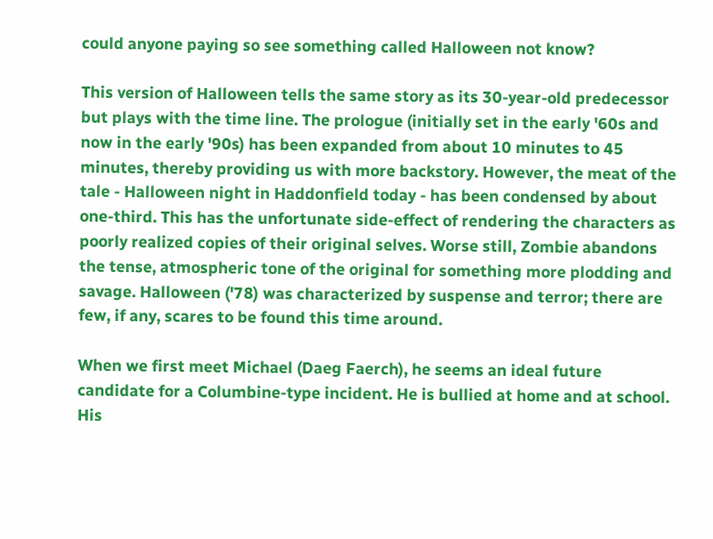could anyone paying so see something called Halloween not know?

This version of Halloween tells the same story as its 30-year-old predecessor but plays with the time line. The prologue (initially set in the early '60s and now in the early '90s) has been expanded from about 10 minutes to 45 minutes, thereby providing us with more backstory. However, the meat of the tale - Halloween night in Haddonfield today - has been condensed by about one-third. This has the unfortunate side-effect of rendering the characters as poorly realized copies of their original selves. Worse still, Zombie abandons the tense, atmospheric tone of the original for something more plodding and savage. Halloween ('78) was characterized by suspense and terror; there are few, if any, scares to be found this time around.

When we first meet Michael (Daeg Faerch), he seems an ideal future candidate for a Columbine-type incident. He is bullied at home and at school. His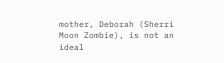mother, Deborah (Sherri Moon Zombie), is not an ideal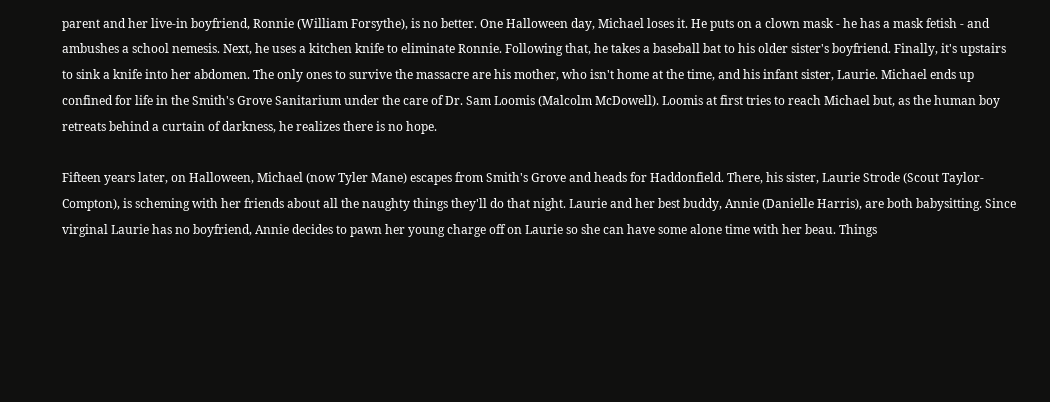parent and her live-in boyfriend, Ronnie (William Forsythe), is no better. One Halloween day, Michael loses it. He puts on a clown mask - he has a mask fetish - and ambushes a school nemesis. Next, he uses a kitchen knife to eliminate Ronnie. Following that, he takes a baseball bat to his older sister's boyfriend. Finally, it's upstairs to sink a knife into her abdomen. The only ones to survive the massacre are his mother, who isn't home at the time, and his infant sister, Laurie. Michael ends up confined for life in the Smith's Grove Sanitarium under the care of Dr. Sam Loomis (Malcolm McDowell). Loomis at first tries to reach Michael but, as the human boy retreats behind a curtain of darkness, he realizes there is no hope.

Fifteen years later, on Halloween, Michael (now Tyler Mane) escapes from Smith's Grove and heads for Haddonfield. There, his sister, Laurie Strode (Scout Taylor-Compton), is scheming with her friends about all the naughty things they'll do that night. Laurie and her best buddy, Annie (Danielle Harris), are both babysitting. Since virginal Laurie has no boyfriend, Annie decides to pawn her young charge off on Laurie so she can have some alone time with her beau. Things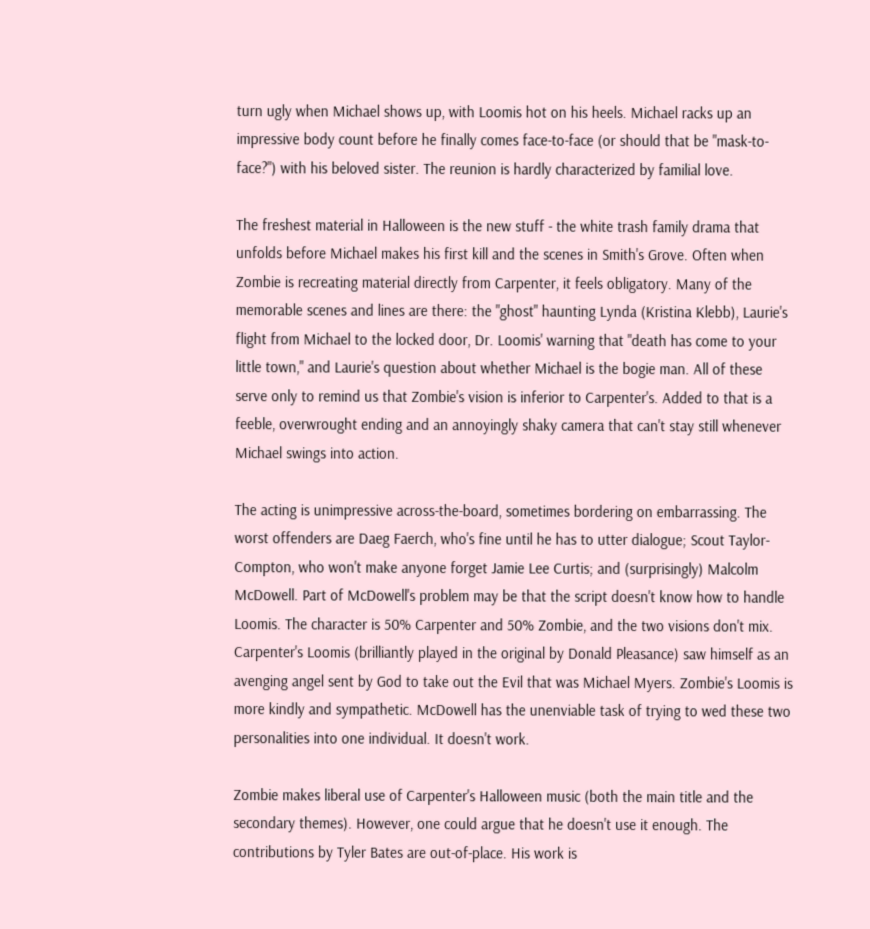turn ugly when Michael shows up, with Loomis hot on his heels. Michael racks up an impressive body count before he finally comes face-to-face (or should that be "mask-to-face?") with his beloved sister. The reunion is hardly characterized by familial love.

The freshest material in Halloween is the new stuff - the white trash family drama that unfolds before Michael makes his first kill and the scenes in Smith's Grove. Often when Zombie is recreating material directly from Carpenter, it feels obligatory. Many of the memorable scenes and lines are there: the "ghost" haunting Lynda (Kristina Klebb), Laurie's flight from Michael to the locked door, Dr. Loomis' warning that "death has come to your little town," and Laurie's question about whether Michael is the bogie man. All of these serve only to remind us that Zombie's vision is inferior to Carpenter's. Added to that is a feeble, overwrought ending and an annoyingly shaky camera that can't stay still whenever Michael swings into action.

The acting is unimpressive across-the-board, sometimes bordering on embarrassing. The worst offenders are Daeg Faerch, who's fine until he has to utter dialogue; Scout Taylor-Compton, who won't make anyone forget Jamie Lee Curtis; and (surprisingly) Malcolm McDowell. Part of McDowell's problem may be that the script doesn't know how to handle Loomis. The character is 50% Carpenter and 50% Zombie, and the two visions don't mix. Carpenter's Loomis (brilliantly played in the original by Donald Pleasance) saw himself as an avenging angel sent by God to take out the Evil that was Michael Myers. Zombie's Loomis is more kindly and sympathetic. McDowell has the unenviable task of trying to wed these two personalities into one individual. It doesn't work.

Zombie makes liberal use of Carpenter's Halloween music (both the main title and the secondary themes). However, one could argue that he doesn't use it enough. The contributions by Tyler Bates are out-of-place. His work is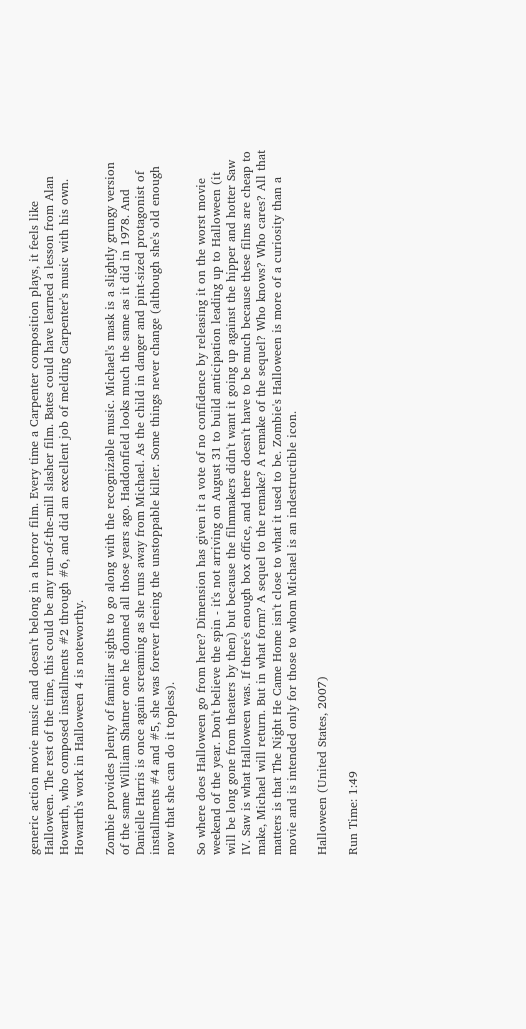generic action movie music and doesn't belong in a horror film. Every time a Carpenter composition plays, it feels like Halloween. The rest of the time, this could be any run-of-the-mill slasher film. Bates could have learned a lesson from Alan Howarth, who composed installments #2 through #6, and did an excellent job of melding Carpenter's music with his own. Howarth's work in Halloween 4 is noteworthy.

Zombie provides plenty of familiar sights to go along with the recognizable music. Michael's mask is a slightly grungy version of the same William Shatner one he donned all those years ago. Haddonfield looks much the same as it did in 1978. And Danielle Harris is once again screaming as she runs away from Michael. As the child in danger and pint-sized protagonist of installments #4 and #5, she was forever fleeing the unstoppable killer. Some things never change (although she's old enough now that she can do it topless).

So where does Halloween go from here? Dimension has given it a vote of no confidence by releasing it on the worst movie weekend of the year. Don't believe the spin - it's not arriving on August 31 to build anticipation leading up to Halloween (it will be long gone from theaters by then) but because the filmmakers didn't want it going up against the hipper and hotter Saw IV. Saw is what Halloween was. If there's enough box office, and there doesn't have to be much because these films are cheap to make, Michael will return. But in what form? A sequel to the remake? A remake of the sequel? Who knows? Who cares? All that matters is that The Night He Came Home isn't close to what it used to be. Zombie's Halloween is more of a curiosity than a movie and is intended only for those to whom Michael is an indestructible icon.

Halloween (United States, 2007)

Run Time: 1:49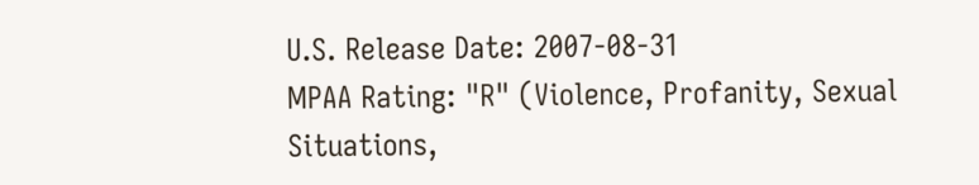U.S. Release Date: 2007-08-31
MPAA Rating: "R" (Violence, Profanity, Sexual Situations,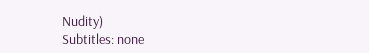Nudity)
Subtitles: none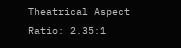Theatrical Aspect Ratio: 2.35:1